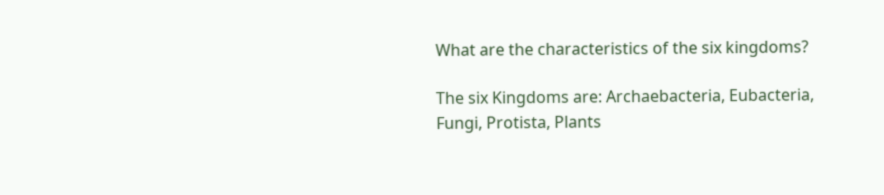What are the characteristics of the six kingdoms?

The six Kingdoms are: Archaebacteria, Eubacteria, Fungi, Protista, Plants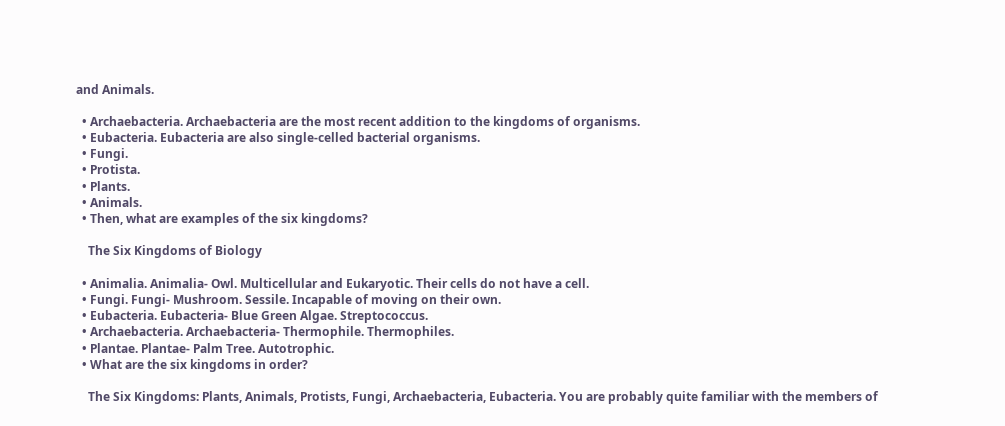and Animals.

  • Archaebacteria. Archaebacteria are the most recent addition to the kingdoms of organisms.
  • Eubacteria. Eubacteria are also single-celled bacterial organisms.
  • Fungi.
  • Protista.
  • Plants.
  • Animals.
  • Then, what are examples of the six kingdoms?

    The Six Kingdoms of Biology

  • Animalia. Animalia- Owl. Multicellular and Eukaryotic. Their cells do not have a cell.
  • Fungi. Fungi- Mushroom. Sessile. Incapable of moving on their own.
  • Eubacteria. Eubacteria- Blue Green Algae. Streptococcus.
  • Archaebacteria. Archaebacteria- Thermophile. Thermophiles.
  • Plantae. Plantae- Palm Tree. Autotrophic.
  • What are the six kingdoms in order?

    The Six Kingdoms: Plants, Animals, Protists, Fungi, Archaebacteria, Eubacteria. You are probably quite familiar with the members of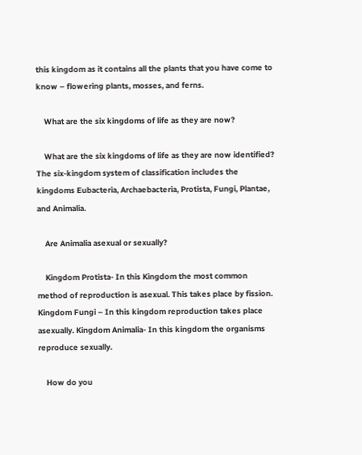this kingdom as it contains all the plants that you have come to know – flowering plants, mosses, and ferns.

    What are the six kingdoms of life as they are now?

    What are the six kingdoms of life as they are now identified? The six-kingdom system of classification includes the kingdoms Eubacteria, Archaebacteria, Protista, Fungi, Plantae, and Animalia.

    Are Animalia asexual or sexually?

    Kingdom Protista- In this Kingdom the most common method of reproduction is asexual. This takes place by fission. Kingdom Fungi – In this kingdom reproduction takes place asexually. Kingdom Animalia- In this kingdom the organisms reproduce sexually.

    How do you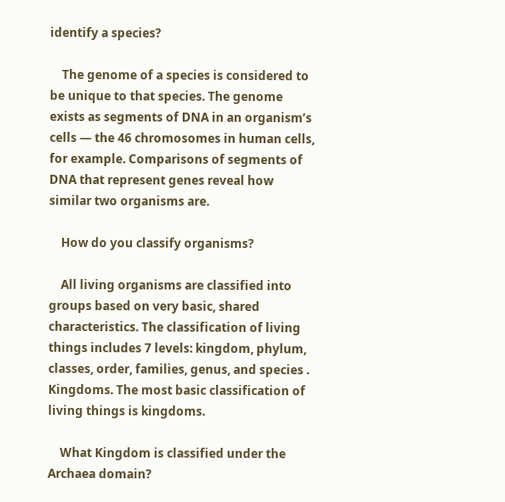identify a species?

    The genome of a species is considered to be unique to that species. The genome exists as segments of DNA in an organism’s cells — the 46 chromosomes in human cells, for example. Comparisons of segments of DNA that represent genes reveal how similar two organisms are.

    How do you classify organisms?

    All living organisms are classified into groups based on very basic, shared characteristics. The classification of living things includes 7 levels: kingdom, phylum, classes, order, families, genus, and species . Kingdoms. The most basic classification of living things is kingdoms.

    What Kingdom is classified under the Archaea domain?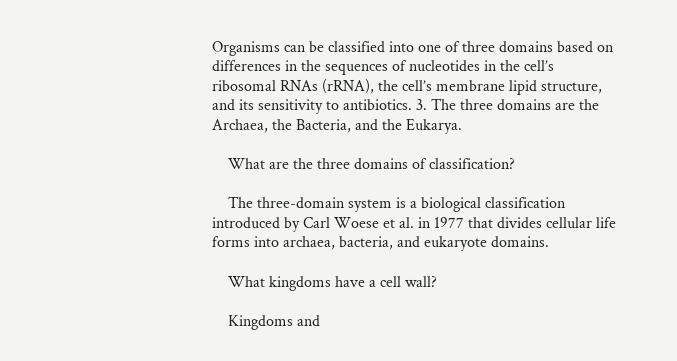Organisms can be classified into one of three domains based on differences in the sequences of nucleotides in the cell’s ribosomal RNAs (rRNA), the cell’s membrane lipid structure, and its sensitivity to antibiotics. 3. The three domains are the Archaea, the Bacteria, and the Eukarya.

    What are the three domains of classification?

    The three-domain system is a biological classification introduced by Carl Woese et al. in 1977 that divides cellular life forms into archaea, bacteria, and eukaryote domains.

    What kingdoms have a cell wall?

    Kingdoms and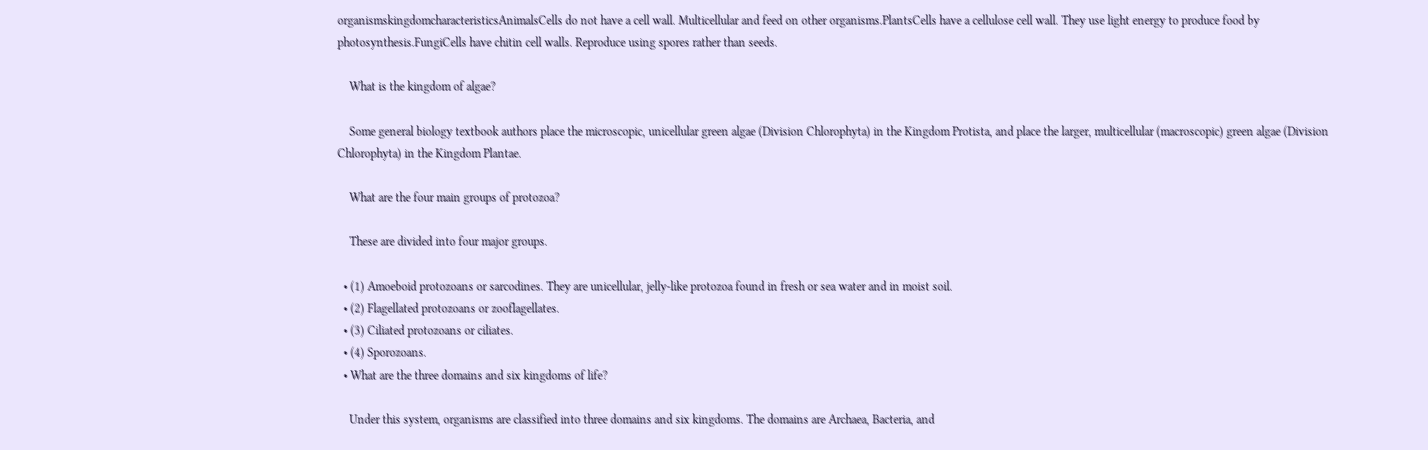organismskingdomcharacteristicsAnimalsCells do not have a cell wall. Multicellular and feed on other organisms.PlantsCells have a cellulose cell wall. They use light energy to produce food by photosynthesis.FungiCells have chitin cell walls. Reproduce using spores rather than seeds.

    What is the kingdom of algae?

    Some general biology textbook authors place the microscopic, unicellular green algae (Division Chlorophyta) in the Kingdom Protista, and place the larger, multicellular (macroscopic) green algae (Division Chlorophyta) in the Kingdom Plantae.

    What are the four main groups of protozoa?

    These are divided into four major groups.

  • (1) Amoeboid protozoans or sarcodines. They are unicellular, jelly-like protozoa found in fresh or sea water and in moist soil.
  • (2) Flagellated protozoans or zooflagellates.
  • (3) Ciliated protozoans or ciliates.
  • (4) Sporozoans.
  • What are the three domains and six kingdoms of life?

    Under this system, organisms are classified into three domains and six kingdoms. The domains are Archaea, Bacteria, and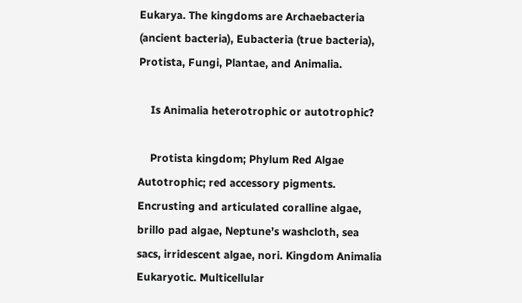Eukarya. The kingdoms are Archaebacteria (ancient bacteria), Eubacteria (true bacteria), Protista, Fungi, Plantae, and Animalia.

    Is Animalia heterotrophic or autotrophic?

    Protista kingdom; Phylum Red Algae Autotrophic; red accessory pigments. Encrusting and articulated coralline algae, brillo pad algae, Neptune’s washcloth, sea sacs, irridescent algae, nori. Kingdom Animalia Eukaryotic. Multicellular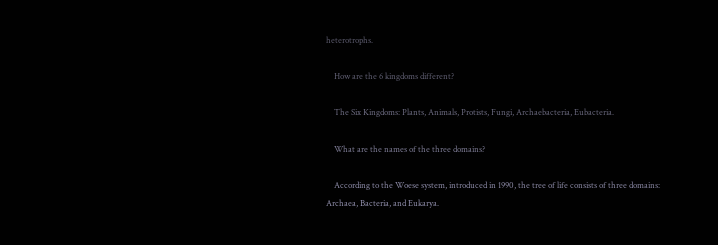heterotrophs.

    How are the 6 kingdoms different?

    The Six Kingdoms: Plants, Animals, Protists, Fungi, Archaebacteria, Eubacteria.

    What are the names of the three domains?

    According to the Woese system, introduced in 1990, the tree of life consists of three domains: Archaea, Bacteria, and Eukarya.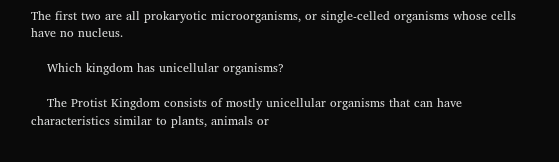The first two are all prokaryotic microorganisms, or single-celled organisms whose cells have no nucleus.

    Which kingdom has unicellular organisms?

    The Protist Kingdom consists of mostly unicellular organisms that can have characteristics similar to plants, animals or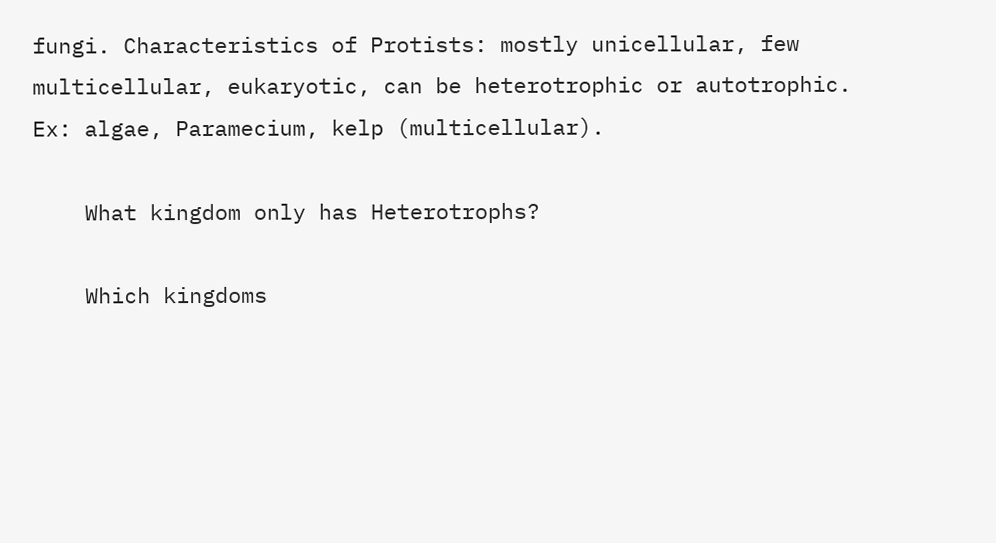fungi. Characteristics of Protists: mostly unicellular, few multicellular, eukaryotic, can be heterotrophic or autotrophic. Ex: algae, Paramecium, kelp (multicellular).

    What kingdom only has Heterotrophs?

    Which kingdoms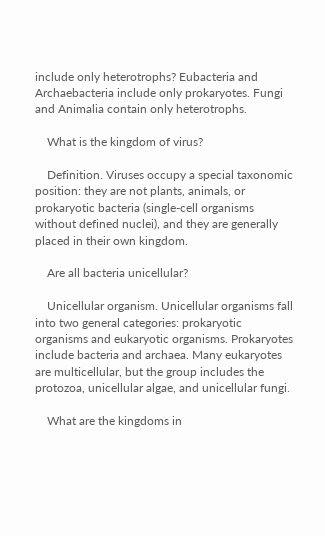include only heterotrophs? Eubacteria and Archaebacteria include only prokaryotes. Fungi and Animalia contain only heterotrophs.

    What is the kingdom of virus?

    Definition. Viruses occupy a special taxonomic position: they are not plants, animals, or prokaryotic bacteria (single-cell organisms without defined nuclei), and they are generally placed in their own kingdom.

    Are all bacteria unicellular?

    Unicellular organism. Unicellular organisms fall into two general categories: prokaryotic organisms and eukaryotic organisms. Prokaryotes include bacteria and archaea. Many eukaryotes are multicellular, but the group includes the protozoa, unicellular algae, and unicellular fungi.

    What are the kingdoms in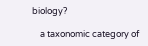biology?

    a taxonomic category of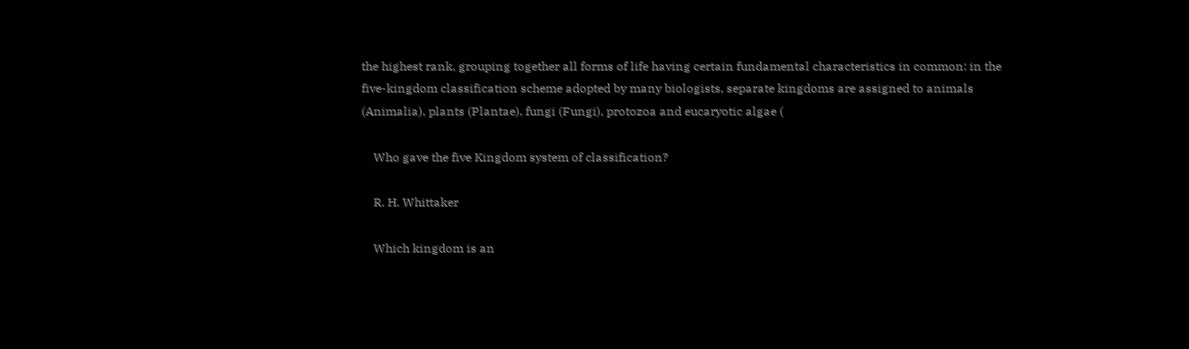the highest rank, grouping together all forms of life having certain fundamental characteristics in common: in the five-kingdom classification scheme adopted by many biologists, separate kingdoms are assigned to animals (Animalia), plants (Plantae), fungi (Fungi), protozoa and eucaryotic algae (

    Who gave the five Kingdom system of classification?

    R. H. Whittaker

    Which kingdom is an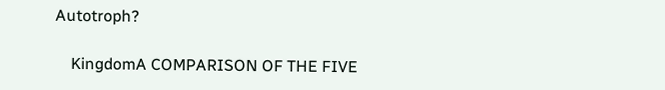Autotroph?

    KingdomA COMPARISON OF THE FIVE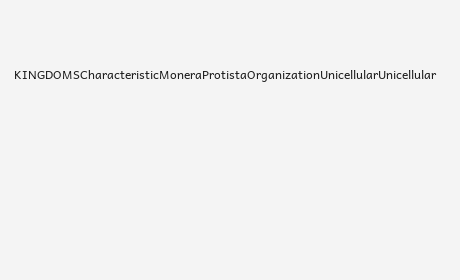KINGDOMSCharacteristicMoneraProtistaOrganizationUnicellularUnicellular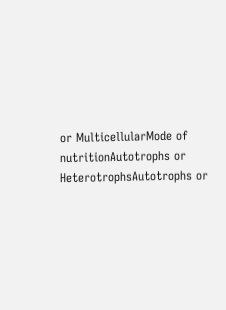or MulticellularMode of nutritionAutotrophs or HeterotrophsAutotrophs or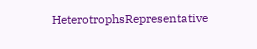HeterotrophsRepresentative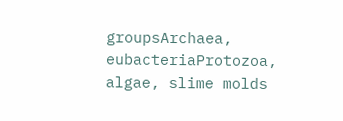groupsArchaea, eubacteriaProtozoa, algae, slime molds